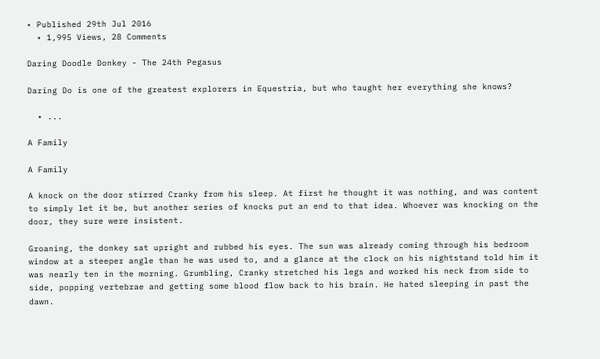• Published 29th Jul 2016
  • 1,995 Views, 28 Comments

Daring Doodle Donkey - The 24th Pegasus

Daring Do is one of the greatest explorers in Equestria, but who taught her everything she knows?

  • ...

A Family

A Family

A knock on the door stirred Cranky from his sleep. At first he thought it was nothing, and was content to simply let it be, but another series of knocks put an end to that idea. Whoever was knocking on the door, they sure were insistent.

Groaning, the donkey sat upright and rubbed his eyes. The sun was already coming through his bedroom window at a steeper angle than he was used to, and a glance at the clock on his nightstand told him it was nearly ten in the morning. Grumbling, Cranky stretched his legs and worked his neck from side to side, popping vertebrae and getting some blood flow back to his brain. He hated sleeping in past the dawn.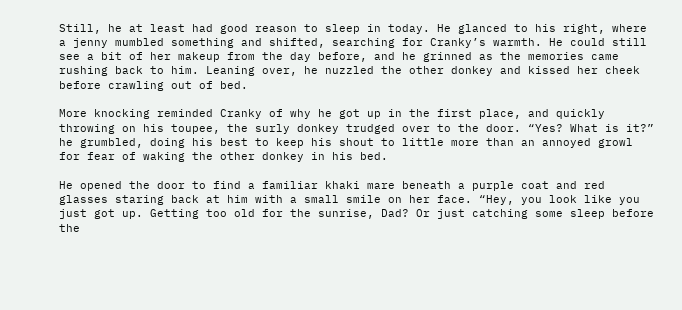Still, he at least had good reason to sleep in today. He glanced to his right, where a jenny mumbled something and shifted, searching for Cranky’s warmth. He could still see a bit of her makeup from the day before, and he grinned as the memories came rushing back to him. Leaning over, he nuzzled the other donkey and kissed her cheek before crawling out of bed.

More knocking reminded Cranky of why he got up in the first place, and quickly throwing on his toupee, the surly donkey trudged over to the door. “Yes? What is it?” he grumbled, doing his best to keep his shout to little more than an annoyed growl for fear of waking the other donkey in his bed.

He opened the door to find a familiar khaki mare beneath a purple coat and red glasses staring back at him with a small smile on her face. “Hey, you look like you just got up. Getting too old for the sunrise, Dad? Or just catching some sleep before the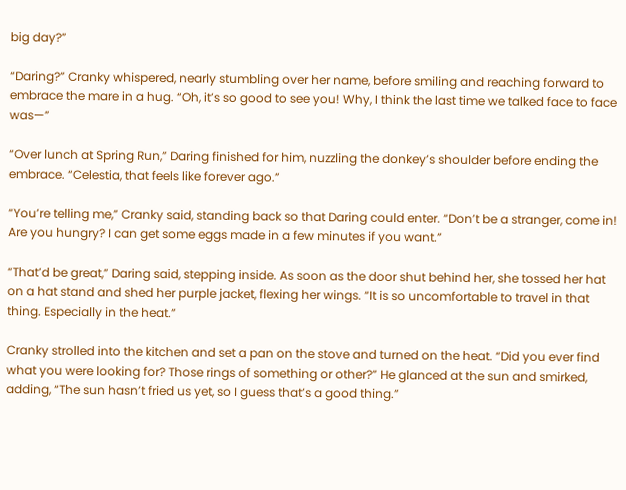big day?”

“Daring?” Cranky whispered, nearly stumbling over her name, before smiling and reaching forward to embrace the mare in a hug. “Oh, it’s so good to see you! Why, I think the last time we talked face to face was—”

“Over lunch at Spring Run,” Daring finished for him, nuzzling the donkey’s shoulder before ending the embrace. “Celestia, that feels like forever ago.”

“You’re telling me,” Cranky said, standing back so that Daring could enter. “Don’t be a stranger, come in! Are you hungry? I can get some eggs made in a few minutes if you want.”

“That’d be great,” Daring said, stepping inside. As soon as the door shut behind her, she tossed her hat on a hat stand and shed her purple jacket, flexing her wings. “It is so uncomfortable to travel in that thing. Especially in the heat.”

Cranky strolled into the kitchen and set a pan on the stove and turned on the heat. “Did you ever find what you were looking for? Those rings of something or other?” He glanced at the sun and smirked, adding, “The sun hasn’t fried us yet, so I guess that’s a good thing.”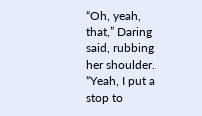“Oh, yeah, that,” Daring said, rubbing her shoulder. “Yeah, I put a stop to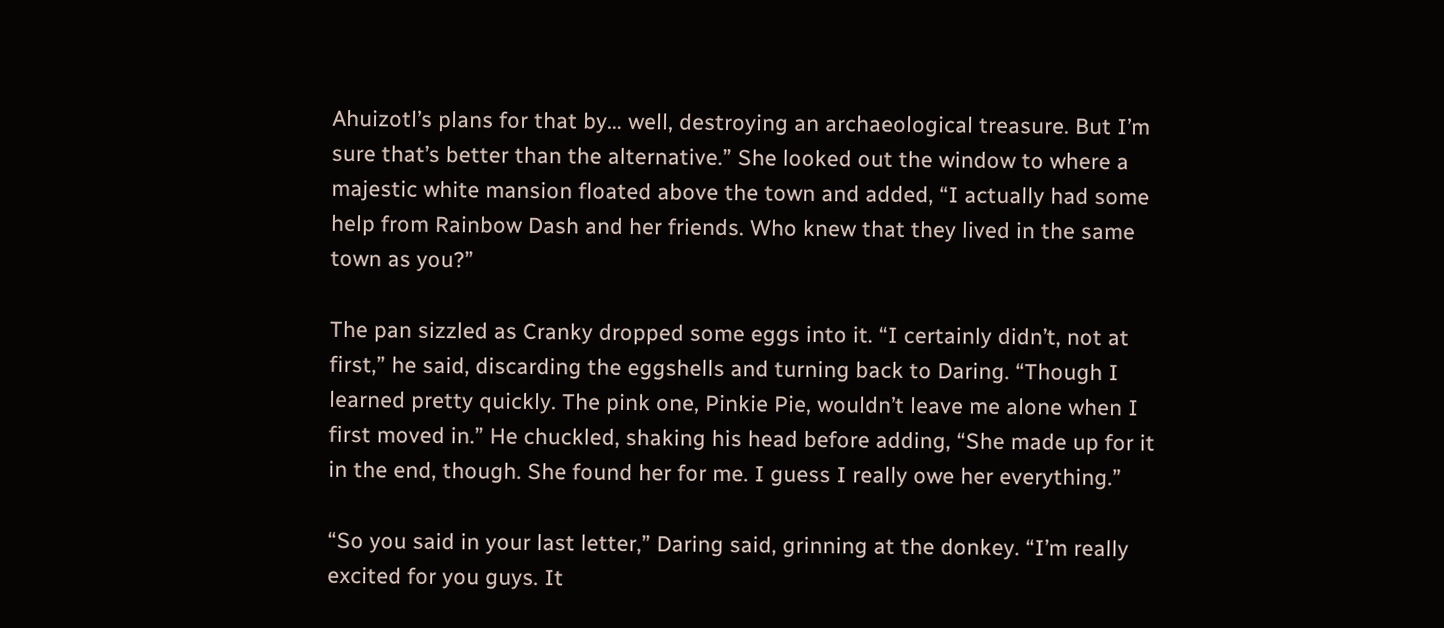Ahuizotl’s plans for that by… well, destroying an archaeological treasure. But I’m sure that’s better than the alternative.” She looked out the window to where a majestic white mansion floated above the town and added, “I actually had some help from Rainbow Dash and her friends. Who knew that they lived in the same town as you?”

The pan sizzled as Cranky dropped some eggs into it. “I certainly didn’t, not at first,” he said, discarding the eggshells and turning back to Daring. “Though I learned pretty quickly. The pink one, Pinkie Pie, wouldn’t leave me alone when I first moved in.” He chuckled, shaking his head before adding, “She made up for it in the end, though. She found her for me. I guess I really owe her everything.”

“So you said in your last letter,” Daring said, grinning at the donkey. “I’m really excited for you guys. It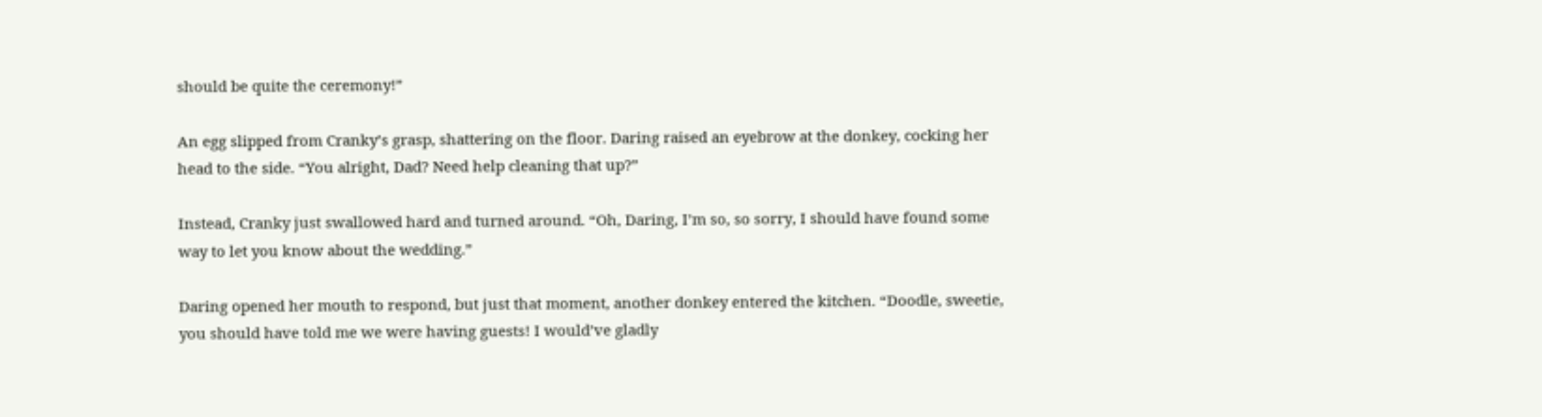should be quite the ceremony!”

An egg slipped from Cranky’s grasp, shattering on the floor. Daring raised an eyebrow at the donkey, cocking her head to the side. “You alright, Dad? Need help cleaning that up?”

Instead, Cranky just swallowed hard and turned around. “Oh, Daring, I’m so, so sorry, I should have found some way to let you know about the wedding.”

Daring opened her mouth to respond, but just that moment, another donkey entered the kitchen. “Doodle, sweetie, you should have told me we were having guests! I would’ve gladly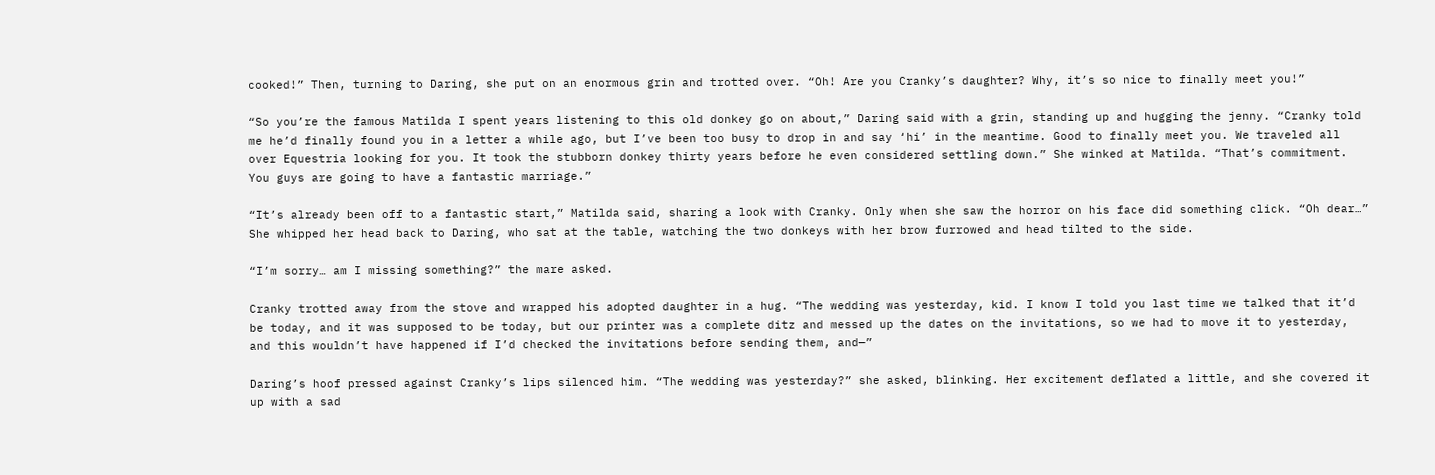cooked!” Then, turning to Daring, she put on an enormous grin and trotted over. “Oh! Are you Cranky’s daughter? Why, it’s so nice to finally meet you!”

“So you’re the famous Matilda I spent years listening to this old donkey go on about,” Daring said with a grin, standing up and hugging the jenny. “Cranky told me he’d finally found you in a letter a while ago, but I’ve been too busy to drop in and say ‘hi’ in the meantime. Good to finally meet you. We traveled all over Equestria looking for you. It took the stubborn donkey thirty years before he even considered settling down.” She winked at Matilda. “That’s commitment. You guys are going to have a fantastic marriage.”

“It’s already been off to a fantastic start,” Matilda said, sharing a look with Cranky. Only when she saw the horror on his face did something click. “Oh dear…” She whipped her head back to Daring, who sat at the table, watching the two donkeys with her brow furrowed and head tilted to the side.

“I’m sorry… am I missing something?” the mare asked.

Cranky trotted away from the stove and wrapped his adopted daughter in a hug. “The wedding was yesterday, kid. I know I told you last time we talked that it’d be today, and it was supposed to be today, but our printer was a complete ditz and messed up the dates on the invitations, so we had to move it to yesterday, and this wouldn’t have happened if I’d checked the invitations before sending them, and—”

Daring’s hoof pressed against Cranky’s lips silenced him. “The wedding was yesterday?” she asked, blinking. Her excitement deflated a little, and she covered it up with a sad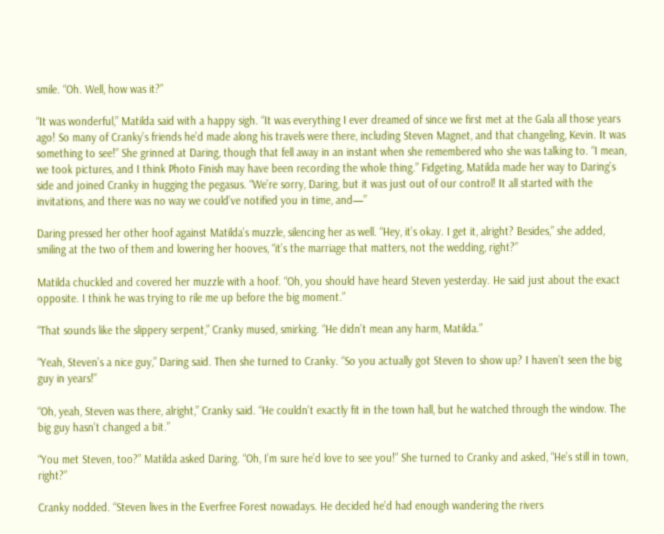smile. “Oh. Well, how was it?”

“It was wonderful,” Matilda said with a happy sigh. “It was everything I ever dreamed of since we first met at the Gala all those years ago! So many of Cranky’s friends he’d made along his travels were there, including Steven Magnet, and that changeling, Kevin. It was something to see!” She grinned at Daring, though that fell away in an instant when she remembered who she was talking to. “I mean, we took pictures, and I think Photo Finish may have been recording the whole thing.” Fidgeting, Matilda made her way to Daring’s side and joined Cranky in hugging the pegasus. “We’re sorry, Daring, but it was just out of our control! It all started with the invitations, and there was no way we could’ve notified you in time, and—”

Daring pressed her other hoof against Matilda’s muzzle, silencing her as well. “Hey, it’s okay. I get it, alright? Besides,” she added, smiling at the two of them and lowering her hooves, “it’s the marriage that matters, not the wedding, right?”

Matilda chuckled and covered her muzzle with a hoof. “Oh, you should have heard Steven yesterday. He said just about the exact opposite. I think he was trying to rile me up before the big moment.”

“That sounds like the slippery serpent,” Cranky mused, smirking. “He didn’t mean any harm, Matilda.”

“Yeah, Steven’s a nice guy,” Daring said. Then she turned to Cranky. “So you actually got Steven to show up? I haven’t seen the big guy in years!”

“Oh, yeah, Steven was there, alright,” Cranky said. “He couldn’t exactly fit in the town hall, but he watched through the window. The big guy hasn’t changed a bit.”

“You met Steven, too?” Matilda asked Daring. “Oh, I’m sure he’d love to see you!” She turned to Cranky and asked, “He’s still in town, right?”

Cranky nodded. “Steven lives in the Everfree Forest nowadays. He decided he’d had enough wandering the rivers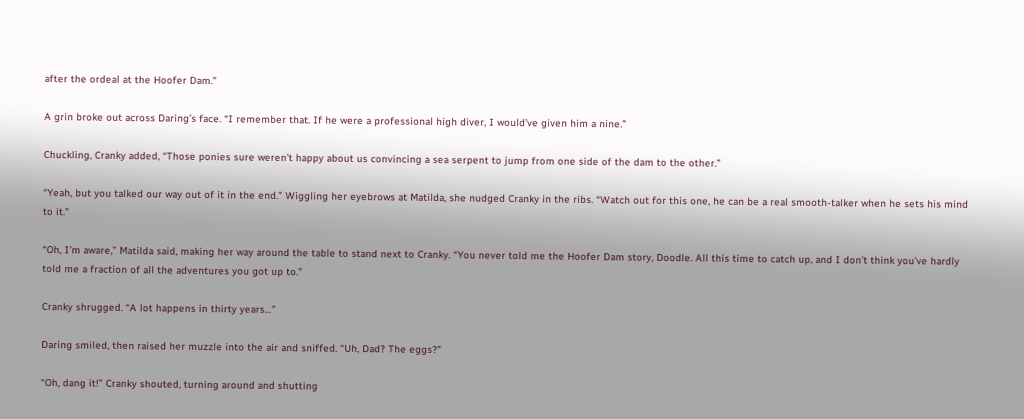after the ordeal at the Hoofer Dam.”

A grin broke out across Daring’s face. “I remember that. If he were a professional high diver, I would’ve given him a nine.”

Chuckling, Cranky added, “Those ponies sure weren’t happy about us convincing a sea serpent to jump from one side of the dam to the other.”

“Yeah, but you talked our way out of it in the end.” Wiggling her eyebrows at Matilda, she nudged Cranky in the ribs. “Watch out for this one, he can be a real smooth-talker when he sets his mind to it.”

“Oh, I’m aware,” Matilda said, making her way around the table to stand next to Cranky. “You never told me the Hoofer Dam story, Doodle. All this time to catch up, and I don’t think you’ve hardly told me a fraction of all the adventures you got up to.”

Cranky shrugged. “A lot happens in thirty years…”

Daring smiled, then raised her muzzle into the air and sniffed. “Uh, Dad? The eggs?”

“Oh, dang it!” Cranky shouted, turning around and shutting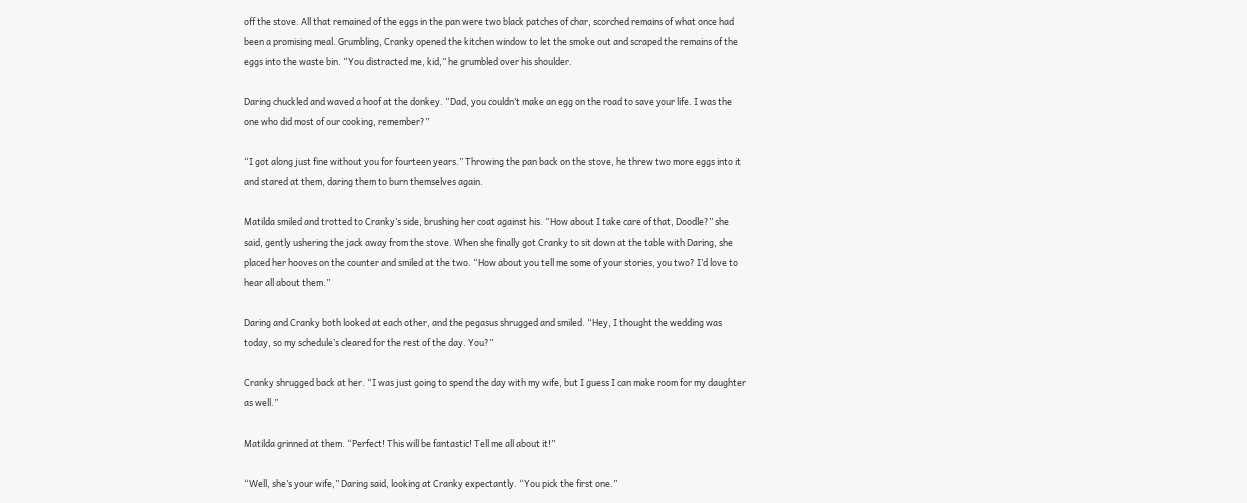off the stove. All that remained of the eggs in the pan were two black patches of char, scorched remains of what once had been a promising meal. Grumbling, Cranky opened the kitchen window to let the smoke out and scraped the remains of the eggs into the waste bin. “You distracted me, kid,” he grumbled over his shoulder.

Daring chuckled and waved a hoof at the donkey. “Dad, you couldn’t make an egg on the road to save your life. I was the one who did most of our cooking, remember?”

“I got along just fine without you for fourteen years.” Throwing the pan back on the stove, he threw two more eggs into it and stared at them, daring them to burn themselves again.

Matilda smiled and trotted to Cranky’s side, brushing her coat against his. “How about I take care of that, Doodle?” she said, gently ushering the jack away from the stove. When she finally got Cranky to sit down at the table with Daring, she placed her hooves on the counter and smiled at the two. “How about you tell me some of your stories, you two? I’d love to hear all about them.”

Daring and Cranky both looked at each other, and the pegasus shrugged and smiled. “Hey, I thought the wedding was today, so my schedule’s cleared for the rest of the day. You?”

Cranky shrugged back at her. “I was just going to spend the day with my wife, but I guess I can make room for my daughter as well.”

Matilda grinned at them. “Perfect! This will be fantastic! Tell me all about it!”

“Well, she’s your wife,” Daring said, looking at Cranky expectantly. “You pick the first one.”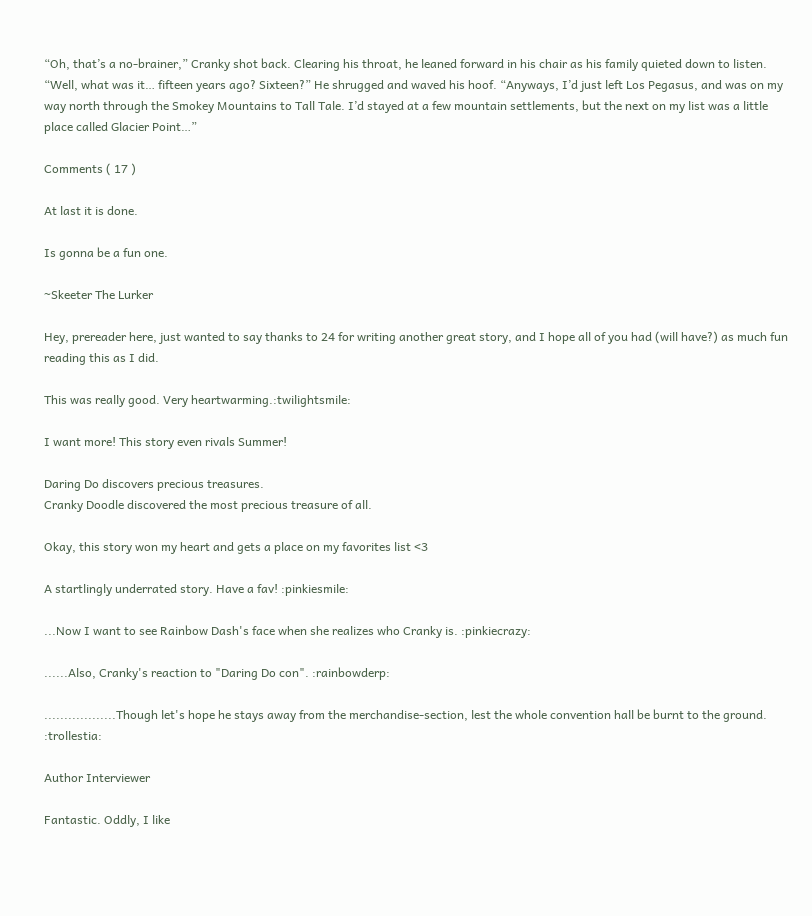“Oh, that’s a no-brainer,” Cranky shot back. Clearing his throat, he leaned forward in his chair as his family quieted down to listen. “Well, what was it… fifteen years ago? Sixteen?” He shrugged and waved his hoof. “Anyways, I’d just left Los Pegasus, and was on my way north through the Smokey Mountains to Tall Tale. I’d stayed at a few mountain settlements, but the next on my list was a little place called Glacier Point…”

Comments ( 17 )

At last it is done.

Is gonna be a fun one.

~Skeeter The Lurker

Hey, prereader here, just wanted to say thanks to 24 for writing another great story, and I hope all of you had (will have?) as much fun reading this as I did.

This was really good. Very heartwarming.:twilightsmile:

I want more! This story even rivals Summer!

Daring Do discovers precious treasures.
Cranky Doodle discovered the most precious treasure of all.

Okay, this story won my heart and gets a place on my favorites list <3

A startlingly underrated story. Have a fav! :pinkiesmile:

...Now I want to see Rainbow Dash's face when she realizes who Cranky is. :pinkiecrazy:

......Also, Cranky's reaction to "Daring Do con". :rainbowderp:

..................Though let's hope he stays away from the merchandise-section, lest the whole convention hall be burnt to the ground. :trollestia:

Author Interviewer

Fantastic. Oddly, I like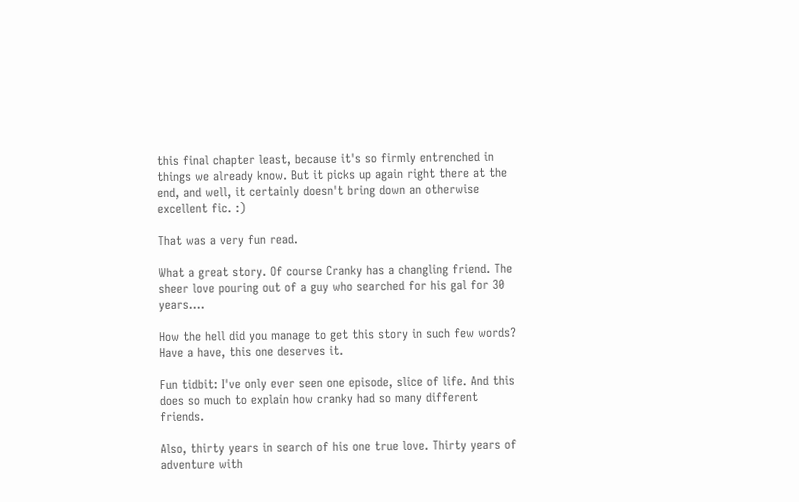this final chapter least, because it's so firmly entrenched in things we already know. But it picks up again right there at the end, and well, it certainly doesn't bring down an otherwise excellent fic. :)

That was a very fun read.

What a great story. Of course Cranky has a changling friend. The sheer love pouring out of a guy who searched for his gal for 30 years....

How the hell did you manage to get this story in such few words? Have a have, this one deserves it.

Fun tidbit: I've only ever seen one episode, slice of life. And this does so much to explain how cranky had so many different friends.

Also, thirty years in search of his one true love. Thirty years of adventure with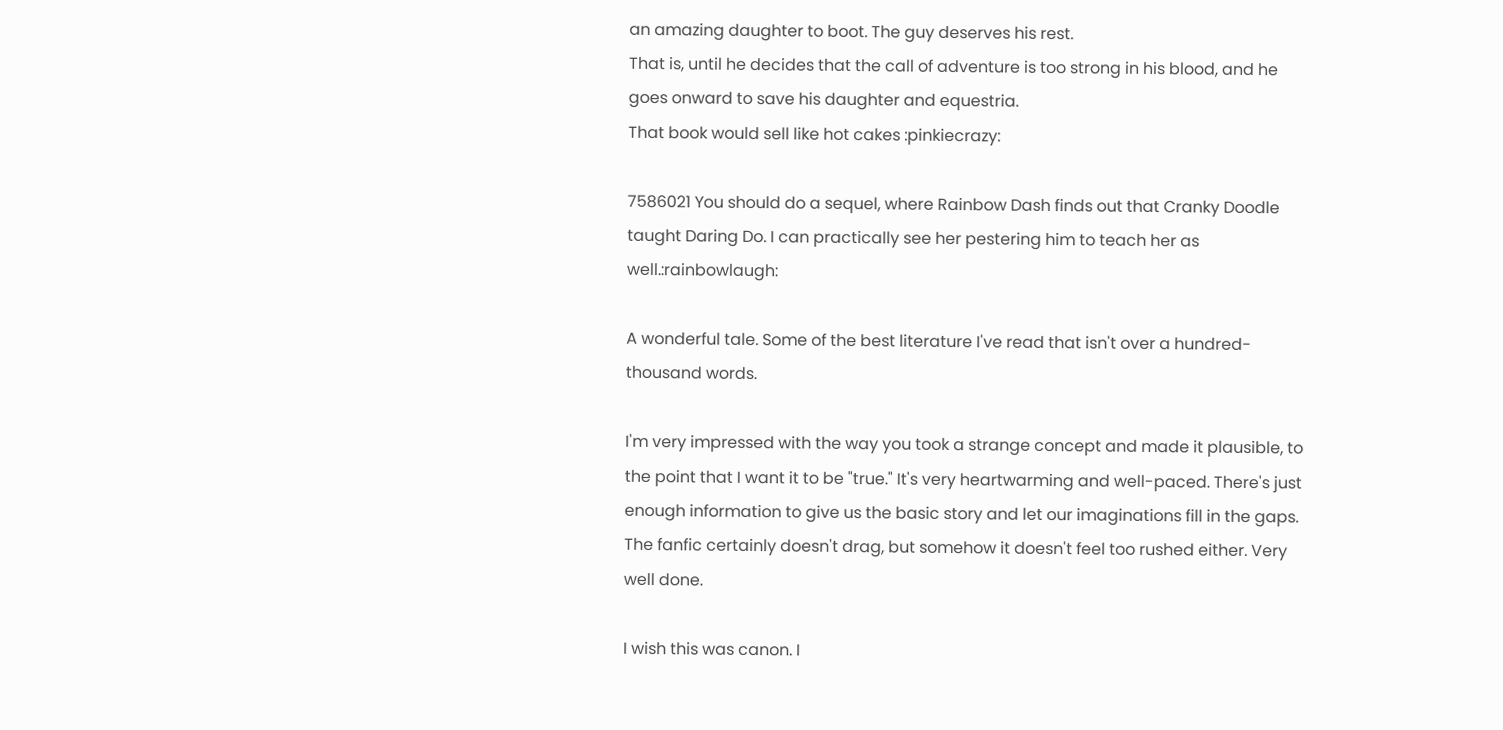an amazing daughter to boot. The guy deserves his rest.
That is, until he decides that the call of adventure is too strong in his blood, and he goes onward to save his daughter and equestria.
That book would sell like hot cakes :pinkiecrazy:

7586021 You should do a sequel, where Rainbow Dash finds out that Cranky Doodle taught Daring Do. I can practically see her pestering him to teach her as well.:rainbowlaugh:

A wonderful tale. Some of the best literature I've read that isn't over a hundred-thousand words.

I'm very impressed with the way you took a strange concept and made it plausible, to the point that I want it to be "true." It's very heartwarming and well-paced. There's just enough information to give us the basic story and let our imaginations fill in the gaps. The fanfic certainly doesn't drag, but somehow it doesn't feel too rushed either. Very well done.

I wish this was canon. I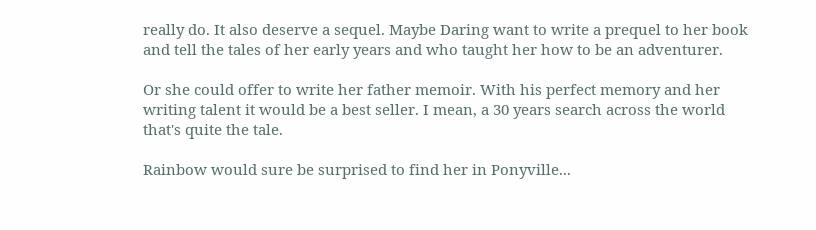really do. It also deserve a sequel. Maybe Daring want to write a prequel to her book and tell the tales of her early years and who taught her how to be an adventurer.

Or she could offer to write her father memoir. With his perfect memory and her writing talent it would be a best seller. I mean, a 30 years search across the world that's quite the tale.

Rainbow would sure be surprised to find her in Ponyville...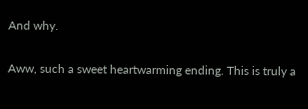And why.

Aww, such a sweet heartwarming ending. This is truly a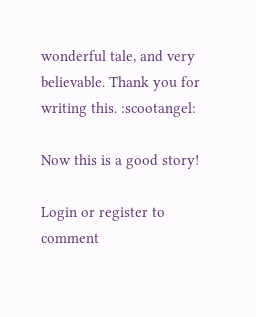wonderful tale, and very believable. Thank you for writing this. :scootangel:

Now this is a good story!

Login or register to comment